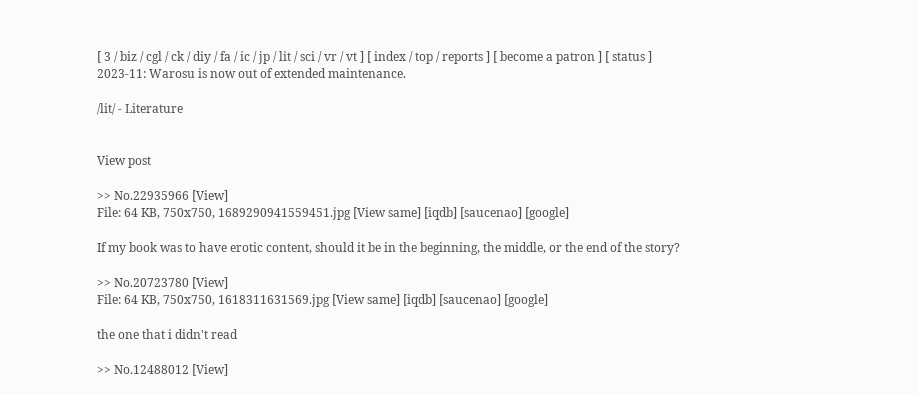[ 3 / biz / cgl / ck / diy / fa / ic / jp / lit / sci / vr / vt ] [ index / top / reports ] [ become a patron ] [ status ]
2023-11: Warosu is now out of extended maintenance.

/lit/ - Literature


View post

>> No.22935966 [View]
File: 64 KB, 750x750, 1689290941559451.jpg [View same] [iqdb] [saucenao] [google]

If my book was to have erotic content, should it be in the beginning, the middle, or the end of the story?

>> No.20723780 [View]
File: 64 KB, 750x750, 1618311631569.jpg [View same] [iqdb] [saucenao] [google]

the one that i didn't read

>> No.12488012 [View]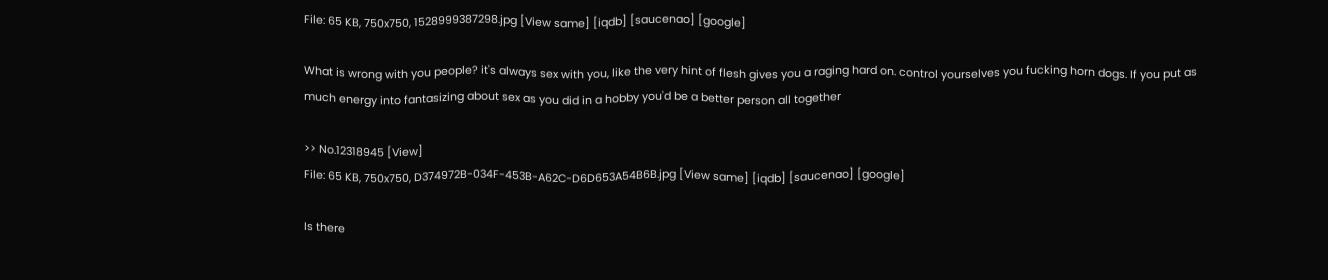File: 65 KB, 750x750, 1528999387298.jpg [View same] [iqdb] [saucenao] [google]

What is wrong with you people? it's always sex with you, like the very hint of flesh gives you a raging hard on. control yourselves you fucking horn dogs. If you put as much energy into fantasizing about sex as you did in a hobby you'd be a better person all together

>> No.12318945 [View]
File: 65 KB, 750x750, D374972B-034F-453B-A62C-D6D653A54B6B.jpg [View same] [iqdb] [saucenao] [google]

Is there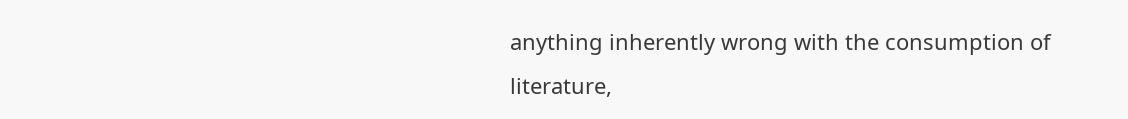anything inherently wrong with the consumption of literature,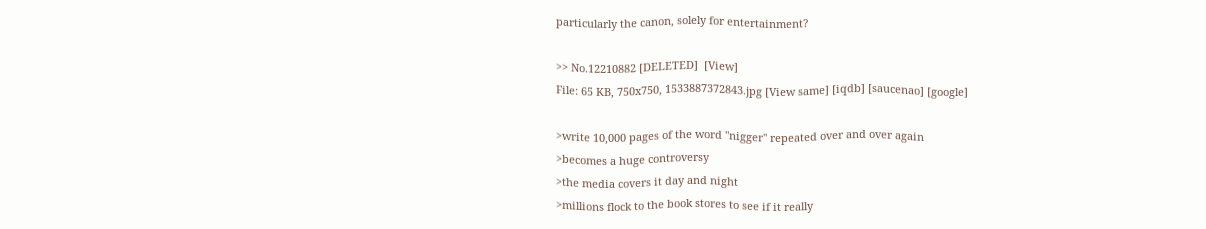particularly the canon, solely for entertainment?

>> No.12210882 [DELETED]  [View]
File: 65 KB, 750x750, 1533887372843.jpg [View same] [iqdb] [saucenao] [google]

>write 10,000 pages of the word "nigger" repeated over and over again
>becomes a huge controversy
>the media covers it day and night
>millions flock to the book stores to see if it really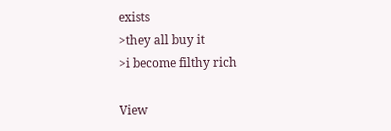exists
>they all buy it
>i become filthy rich

View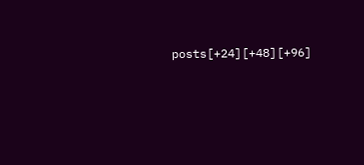posts[+24][+48][+96]